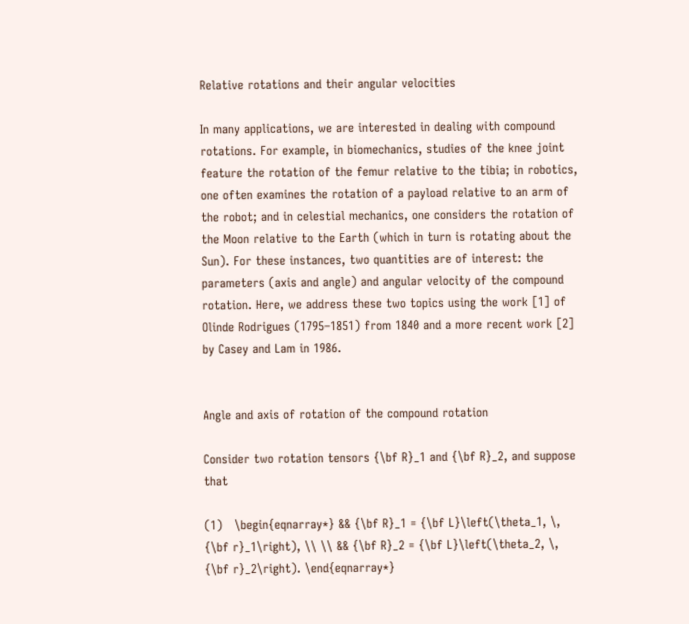Relative rotations and their angular velocities

In many applications, we are interested in dealing with compound rotations. For example, in biomechanics, studies of the knee joint feature the rotation of the femur relative to the tibia; in robotics, one often examines the rotation of a payload relative to an arm of the robot; and in celestial mechanics, one considers the rotation of the Moon relative to the Earth (which in turn is rotating about the Sun). For these instances, two quantities are of interest: the parameters (axis and angle) and angular velocity of the compound rotation. Here, we address these two topics using the work [1] of Olinde Rodrigues (1795–1851) from 1840 and a more recent work [2] by Casey and Lam in 1986.


Angle and axis of rotation of the compound rotation

Consider two rotation tensors {\bf R}_1 and {\bf R}_2, and suppose that

(1)   \begin{eqnarray*} && {\bf R}_1 = {\bf L}\left(\theta_1, \, {\bf r}_1\right), \\ \\ && {\bf R}_2 = {\bf L}\left(\theta_2, \, {\bf r}_2\right). \end{eqnarray*}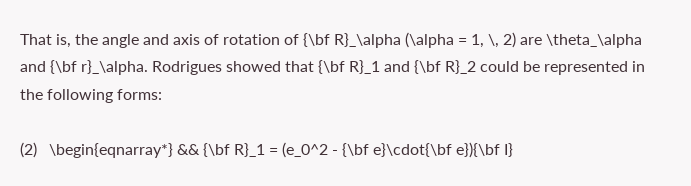That is, the angle and axis of rotation of {\bf R}_\alpha (\alpha = 1, \, 2) are \theta_\alpha and {\bf r}_\alpha. Rodrigues showed that {\bf R}_1 and {\bf R}_2 could be represented in the following forms:

(2)   \begin{eqnarray*} && {\bf R}_1 = (e_0^2 - {\bf e}\cdot{\bf e}){\bf I}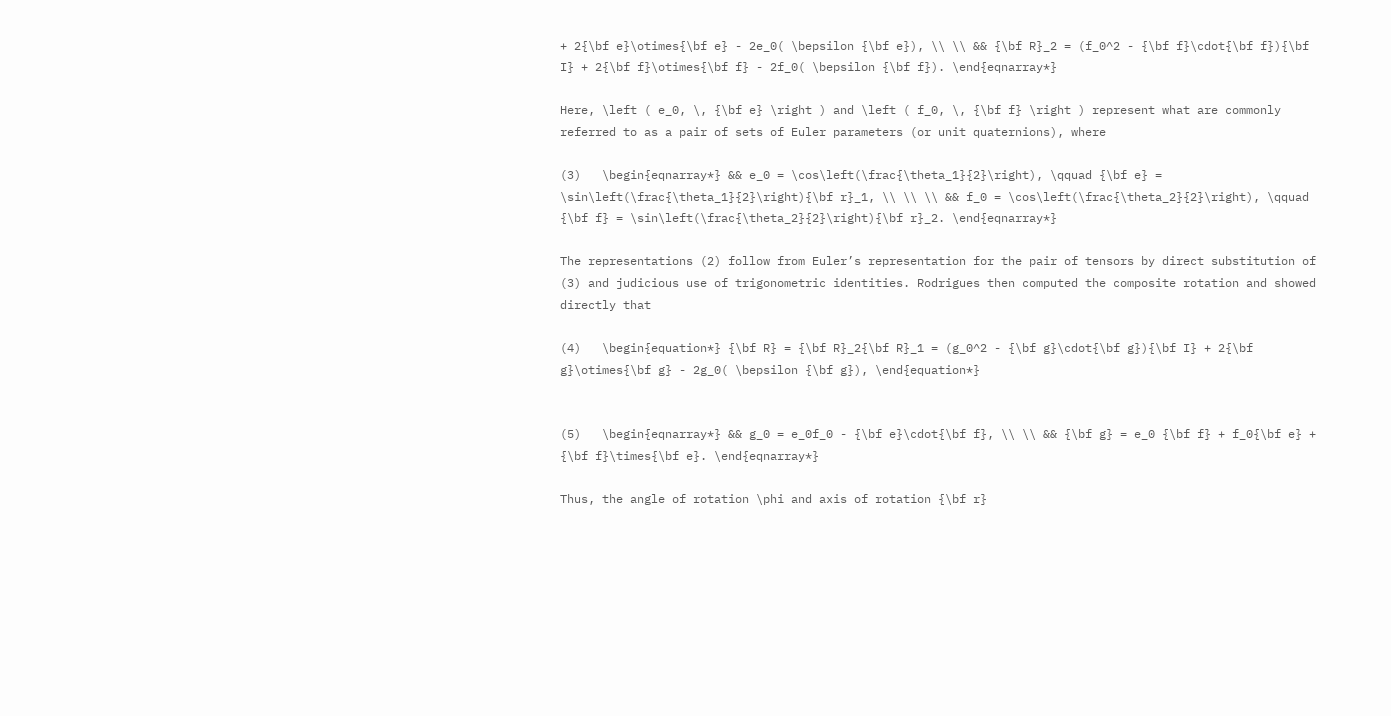+ 2{\bf e}\otimes{\bf e} - 2e_0( \bepsilon {\bf e}), \\ \\ && {\bf R}_2 = (f_0^2 - {\bf f}\cdot{\bf f}){\bf I} + 2{\bf f}\otimes{\bf f} - 2f_0( \bepsilon {\bf f}). \end{eqnarray*}

Here, \left ( e_0, \, {\bf e} \right ) and \left ( f_0, \, {\bf f} \right ) represent what are commonly referred to as a pair of sets of Euler parameters (or unit quaternions), where

(3)   \begin{eqnarray*} && e_0 = \cos\left(\frac{\theta_1}{2}\right), \qquad {\bf e} = \sin\left(\frac{\theta_1}{2}\right){\bf r}_1, \\ \\ \\ && f_0 = \cos\left(\frac{\theta_2}{2}\right), \qquad {\bf f} = \sin\left(\frac{\theta_2}{2}\right){\bf r}_2. \end{eqnarray*}

The representations (2) follow from Euler’s representation for the pair of tensors by direct substitution of (3) and judicious use of trigonometric identities. Rodrigues then computed the composite rotation and showed directly that

(4)   \begin{equation*} {\bf R} = {\bf R}_2{\bf R}_1 = (g_0^2 - {\bf g}\cdot{\bf g}){\bf I} + 2{\bf g}\otimes{\bf g} - 2g_0( \bepsilon {\bf g}), \end{equation*}


(5)   \begin{eqnarray*} && g_0 = e_0f_0 - {\bf e}\cdot{\bf f}, \\ \\ && {\bf g} = e_0 {\bf f} + f_0{\bf e} + {\bf f}\times{\bf e}. \end{eqnarray*}

Thus, the angle of rotation \phi and axis of rotation {\bf r}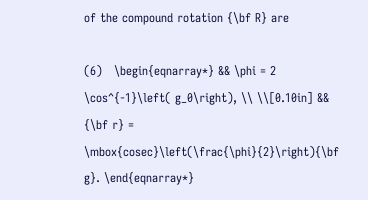of the compound rotation {\bf R} are

(6)   \begin{eqnarray*} && \phi = 2 \cos^{-1}\left( g_0\right), \\ \\[0.10in] && {\bf r} = \mbox{cosec}\left(\frac{\phi}{2}\right){\bf g}. \end{eqnarray*}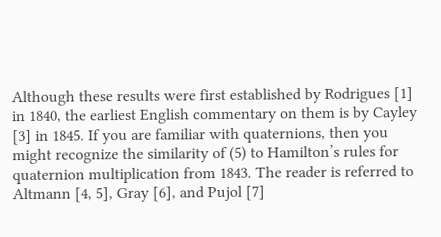Although these results were first established by Rodrigues [1] in 1840, the earliest English commentary on them is by Cayley [3] in 1845. If you are familiar with quaternions, then you might recognize the similarity of (5) to Hamilton’s rules for quaternion multiplication from 1843. The reader is referred to Altmann [4, 5], Gray [6], and Pujol [7]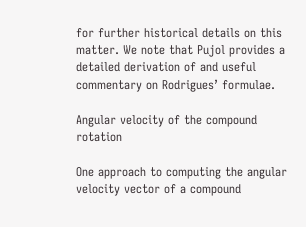for further historical details on this matter. We note that Pujol provides a detailed derivation of and useful commentary on Rodrigues’ formulae.

Angular velocity of the compound rotation

One approach to computing the angular velocity vector of a compound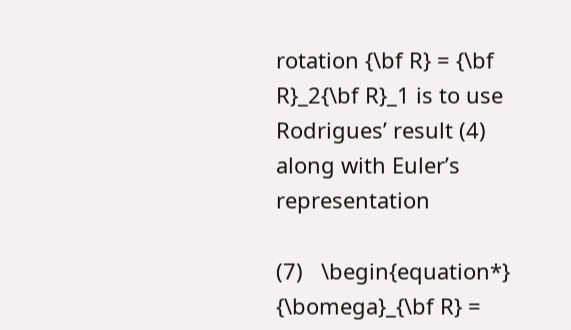rotation {\bf R} = {\bf R}_2{\bf R}_1 is to use Rodrigues’ result (4) along with Euler’s representation

(7)   \begin{equation*} {\bomega}_{\bf R} =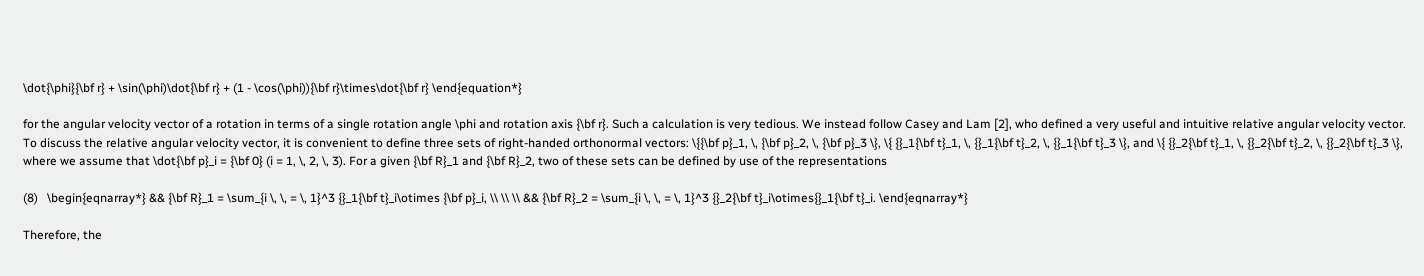\dot{\phi}{\bf r} + \sin(\phi)\dot{\bf r} + (1 - \cos(\phi)){\bf r}\times\dot{\bf r} \end{equation*}

for the angular velocity vector of a rotation in terms of a single rotation angle \phi and rotation axis {\bf r}. Such a calculation is very tedious. We instead follow Casey and Lam [2], who defined a very useful and intuitive relative angular velocity vector. To discuss the relative angular velocity vector, it is convenient to define three sets of right-handed orthonormal vectors: \{{\bf p}_1, \, {\bf p}_2, \, {\bf p}_3 \}, \{ {}_1{\bf t}_1, \, {}_1{\bf t}_2, \, {}_1{\bf t}_3 \}, and \{ {}_2{\bf t}_1, \, {}_2{\bf t}_2, \, {}_2{\bf t}_3 \}, where we assume that \dot{\bf p}_i = {\bf 0} (i = 1, \, 2, \, 3). For a given {\bf R}_1 and {\bf R}_2, two of these sets can be defined by use of the representations

(8)   \begin{eqnarray*} && {\bf R}_1 = \sum_{i \, \, = \, 1}^3 {}_1{\bf t}_i\otimes {\bf p}_i, \\ \\ \\ && {\bf R}_2 = \sum_{i \, \, = \, 1}^3 {}_2{\bf t}_i\otimes{}_1{\bf t}_i. \end{eqnarray*}

Therefore, the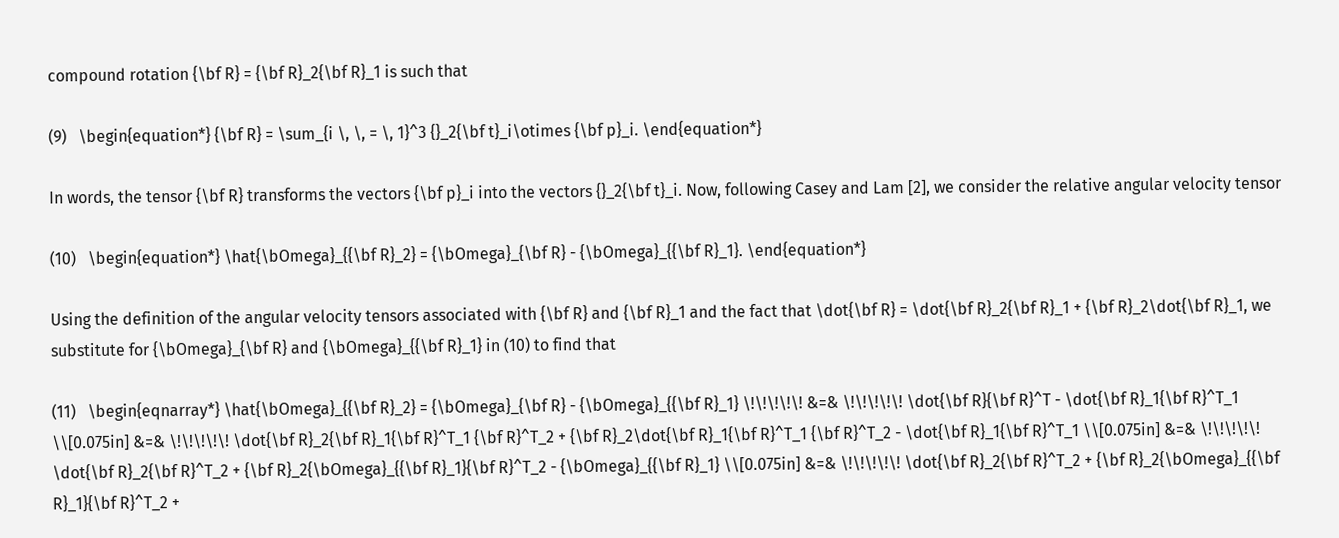compound rotation {\bf R} = {\bf R}_2{\bf R}_1 is such that

(9)   \begin{equation*} {\bf R} = \sum_{i \, \, = \, 1}^3 {}_2{\bf t}_i\otimes {\bf p}_i. \end{equation*}

In words, the tensor {\bf R} transforms the vectors {\bf p}_i into the vectors {}_2{\bf t}_i. Now, following Casey and Lam [2], we consider the relative angular velocity tensor

(10)   \begin{equation*} \hat{\bOmega}_{{\bf R}_2} = {\bOmega}_{\bf R} - {\bOmega}_{{\bf R}_1}. \end{equation*}

Using the definition of the angular velocity tensors associated with {\bf R} and {\bf R}_1 and the fact that \dot{\bf R} = \dot{\bf R}_2{\bf R}_1 + {\bf R}_2\dot{\bf R}_1, we substitute for {\bOmega}_{\bf R} and {\bOmega}_{{\bf R}_1} in (10) to find that

(11)   \begin{eqnarray*} \hat{\bOmega}_{{\bf R}_2} = {\bOmega}_{\bf R} - {\bOmega}_{{\bf R}_1} \!\!\!\!\! &=& \!\!\!\!\! \dot{\bf R}{\bf R}^T - \dot{\bf R}_1{\bf R}^T_1 \\[0.075in] &=& \!\!\!\!\! \dot{\bf R}_2{\bf R}_1{\bf R}^T_1 {\bf R}^T_2 + {\bf R}_2\dot{\bf R}_1{\bf R}^T_1 {\bf R}^T_2 - \dot{\bf R}_1{\bf R}^T_1 \\[0.075in] &=& \!\!\!\!\! \dot{\bf R}_2{\bf R}^T_2 + {\bf R}_2{\bOmega}_{{\bf R}_1}{\bf R}^T_2 - {\bOmega}_{{\bf R}_1} \\[0.075in] &=& \!\!\!\!\! \dot{\bf R}_2{\bf R}^T_2 + {\bf R}_2{\bOmega}_{{\bf R}_1}{\bf R}^T_2 +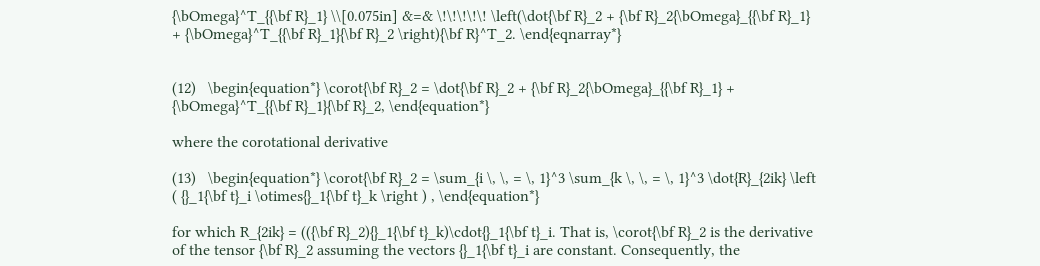{\bOmega}^T_{{\bf R}_1} \\[0.075in] &=& \!\!\!\!\! \left(\dot{\bf R}_2 + {\bf R}_2{\bOmega}_{{\bf R}_1} + {\bOmega}^T_{{\bf R}_1}{\bf R}_2 \right){\bf R}^T_2. \end{eqnarray*}


(12)   \begin{equation*} \corot{\bf R}_2 = \dot{\bf R}_2 + {\bf R}_2{\bOmega}_{{\bf R}_1} + {\bOmega}^T_{{\bf R}_1}{\bf R}_2, \end{equation*}

where the corotational derivative

(13)   \begin{equation*} \corot{\bf R}_2 = \sum_{i \, \, = \, 1}^3 \sum_{k \, \, = \, 1}^3 \dot{R}_{2ik} \left ( {}_1{\bf t}_i \otimes{}_1{\bf t}_k \right ) , \end{equation*}

for which R_{2ik} = (({\bf R}_2){}_1{\bf t}_k)\cdot{}_1{\bf t}_i. That is, \corot{\bf R}_2 is the derivative of the tensor {\bf R}_2 assuming the vectors {}_1{\bf t}_i are constant. Consequently, the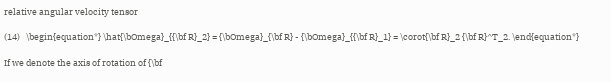relative angular velocity tensor

(14)   \begin{equation*} \hat{\bOmega}_{{\bf R}_2} = {\bOmega}_{\bf R} - {\bOmega}_{{\bf R}_1} = \corot{\bf R}_2 {\bf R}^T_2. \end{equation*}

If we denote the axis of rotation of {\bf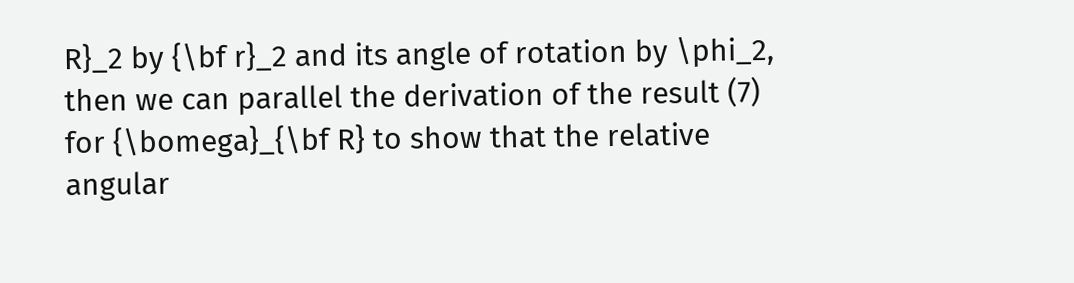R}_2 by {\bf r}_2 and its angle of rotation by \phi_2, then we can parallel the derivation of the result (7) for {\bomega}_{\bf R} to show that the relative angular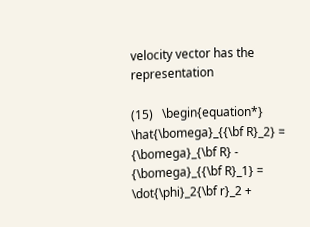velocity vector has the representation

(15)   \begin{equation*} \hat{\bomega}_{{\bf R}_2} = {\bomega}_{\bf R} - {\bomega}_{{\bf R}_1} = \dot{\phi}_2{\bf r}_2 +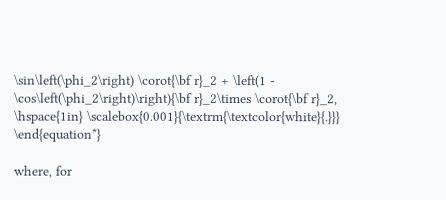\sin\left(\phi_2\right) \corot{\bf r}_2 + \left(1 - \cos\left(\phi_2\right)\right){\bf r}_2\times \corot{\bf r}_2, \hspace{1in} \scalebox{0.001}{\textrm{\textcolor{white}{.}}} \end{equation*}

where, for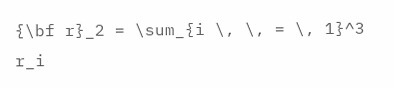{\bf r}_2 = \sum_{i \, \, = \, 1}^3 r_i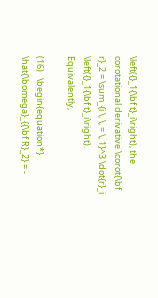\left({}_1{\bf t}_i\right), the corotational derivative \corot{\bf r}_2 = \sum_{i \, \, = \, 1}^3 \dot{r}_i \left({}_1{\bf t}_i\right). Equivalently,

(16)   \begin{equation*} \hat{\bomega}_{{\bf R}_2} = -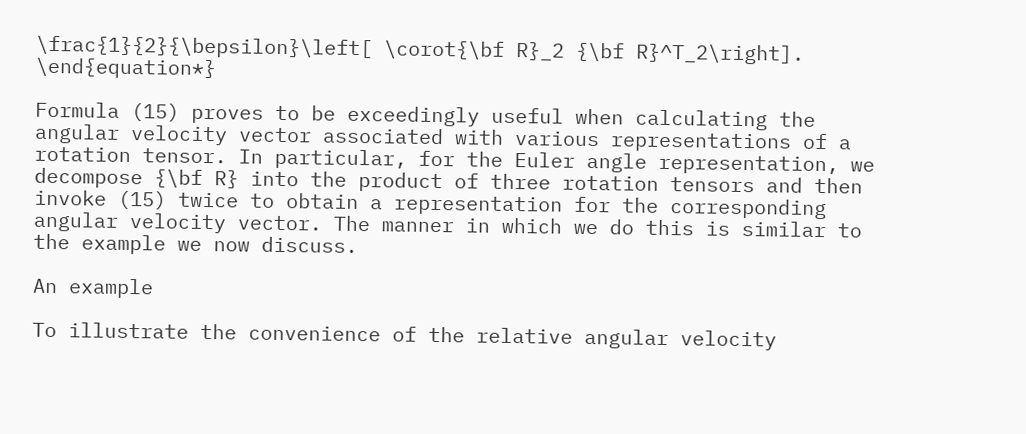\frac{1}{2}{\bepsilon}\left[ \corot{\bf R}_2 {\bf R}^T_2\right]. \end{equation*}

Formula (15) proves to be exceedingly useful when calculating the angular velocity vector associated with various representations of a rotation tensor. In particular, for the Euler angle representation, we decompose {\bf R} into the product of three rotation tensors and then invoke (15) twice to obtain a representation for the corresponding angular velocity vector. The manner in which we do this is similar to the example we now discuss.

An example

To illustrate the convenience of the relative angular velocity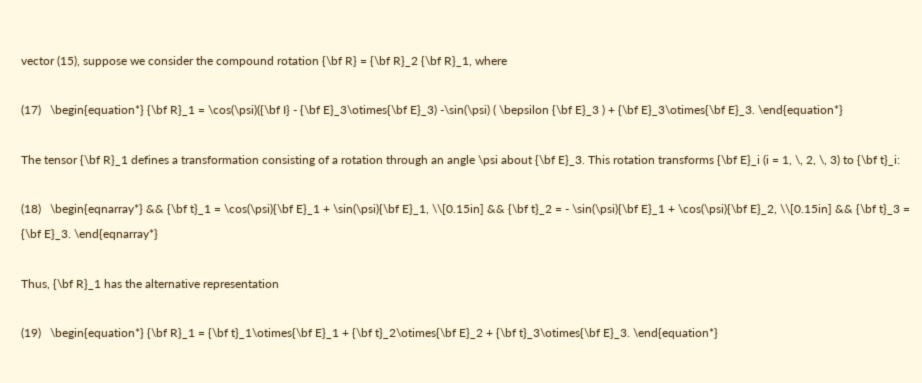vector (15), suppose we consider the compound rotation {\bf R} = {\bf R}_2 {\bf R}_1, where

(17)   \begin{equation*} {\bf R}_1 = \cos(\psi)({\bf I} - {\bf E}_3\otimes{\bf E}_3) -\sin(\psi) ( \bepsilon {\bf E}_3 ) + {\bf E}_3\otimes{\bf E}_3. \end{equation*}

The tensor {\bf R}_1 defines a transformation consisting of a rotation through an angle \psi about {\bf E}_3. This rotation transforms {\bf E}_i (i = 1, \, 2, \, 3) to {\bf t}_i:

(18)   \begin{eqnarray*} && {\bf t}_1 = \cos(\psi){\bf E}_1 + \sin(\psi){\bf E}_1, \\[0.15in] && {\bf t}_2 = - \sin(\psi){\bf E}_1 + \cos(\psi){\bf E}_2, \\[0.15in] && {\bf t}_3 = {\bf E}_3. \end{eqnarray*}

Thus, {\bf R}_1 has the alternative representation

(19)   \begin{equation*} {\bf R}_1 = {\bf t}_1\otimes{\bf E}_1 + {\bf t}_2\otimes{\bf E}_2 + {\bf t}_3\otimes{\bf E}_3. \end{equation*}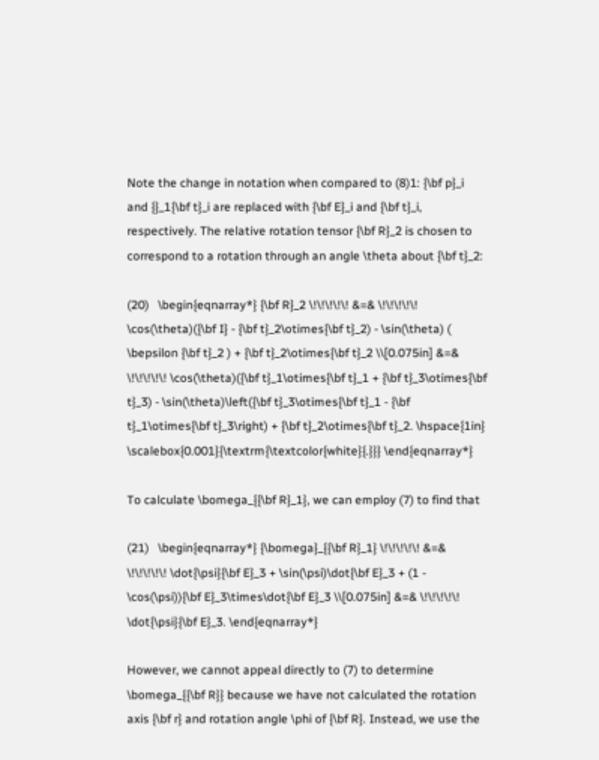Note the change in notation when compared to (8)1: {\bf p}_i and {}_1{\bf t}_i are replaced with {\bf E}_i and {\bf t}_i, respectively. The relative rotation tensor {\bf R}_2 is chosen to correspond to a rotation through an angle \theta about {\bf t}_2:

(20)   \begin{eqnarray*} {\bf R}_2 \!\!\!\!\! &=& \!\!\!\!\! \cos(\theta)({\bf I} - {\bf t}_2\otimes{\bf t}_2) - \sin(\theta) ( \bepsilon {\bf t}_2 ) + {\bf t}_2\otimes{\bf t}_2 \\[0.075in] &=& \!\!\!\!\! \cos(\theta)({\bf t}_1\otimes{\bf t}_1 + {\bf t}_3\otimes{\bf t}_3) - \sin(\theta)\left({\bf t}_3\otimes{\bf t}_1 - {\bf t}_1\otimes{\bf t}_3\right) + {\bf t}_2\otimes{\bf t}_2. \hspace{1in} \scalebox{0.001}{\textrm{\textcolor{white}{.}}} \end{eqnarray*}

To calculate \bomega_{{\bf R}_1}, we can employ (7) to find that

(21)   \begin{eqnarray*} {\bomega}_{{\bf R}_1} \!\!\!\!\! &=& \!\!\!\!\! \dot{\psi}{\bf E}_3 + \sin(\psi)\dot{\bf E}_3 + (1 - \cos(\psi)){\bf E}_3\times\dot{\bf E}_3 \\[0.075in] &=& \!\!\!\!\! \dot{\psi}{\bf E}_3. \end{eqnarray*}

However, we cannot appeal directly to (7) to determine \bomega_{{\bf R}} because we have not calculated the rotation axis {\bf r} and rotation angle \phi of {\bf R}. Instead, we use the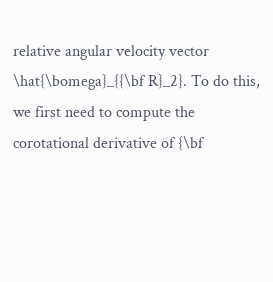relative angular velocity vector \hat{\bomega}_{{\bf R}_2}. To do this, we first need to compute the corotational derivative of {\bf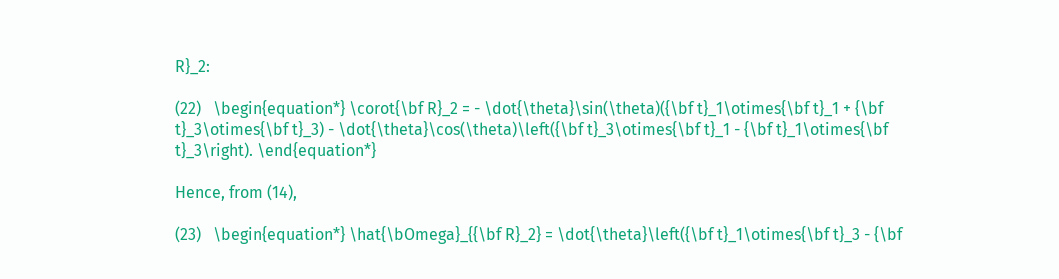R}_2:

(22)   \begin{equation*} \corot{\bf R}_2 = - \dot{\theta}\sin(\theta)({\bf t}_1\otimes{\bf t}_1 + {\bf t}_3\otimes{\bf t}_3) - \dot{\theta}\cos(\theta)\left({\bf t}_3\otimes{\bf t}_1 - {\bf t}_1\otimes{\bf t}_3\right). \end{equation*}

Hence, from (14),

(23)   \begin{equation*} \hat{\bOmega}_{{\bf R}_2} = \dot{\theta}\left({\bf t}_1\otimes{\bf t}_3 - {\bf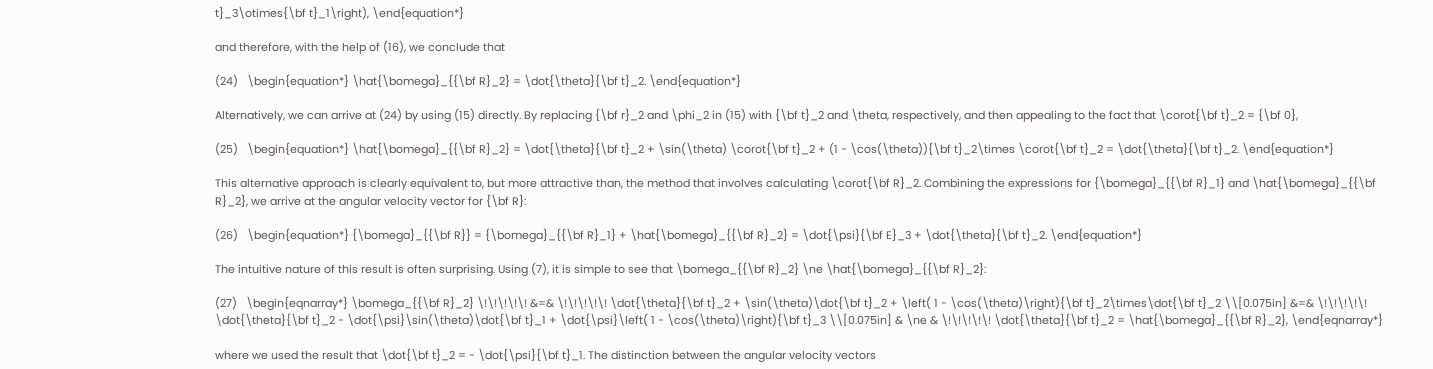t}_3\otimes{\bf t}_1\right), \end{equation*}

and therefore, with the help of (16), we conclude that

(24)   \begin{equation*} \hat{\bomega}_{{\bf R}_2} = \dot{\theta}{\bf t}_2. \end{equation*}

Alternatively, we can arrive at (24) by using (15) directly. By replacing {\bf r}_2 and \phi_2 in (15) with {\bf t}_2 and \theta, respectively, and then appealing to the fact that \corot{\bf t}_2 = {\bf 0},

(25)   \begin{equation*} \hat{\bomega}_{{\bf R}_2} = \dot{\theta}{\bf t}_2 + \sin(\theta) \corot{\bf t}_2 + (1 - \cos(\theta)){\bf t}_2\times \corot{\bf t}_2 = \dot{\theta}{\bf t}_2. \end{equation*}

This alternative approach is clearly equivalent to, but more attractive than, the method that involves calculating \corot{\bf R}_2. Combining the expressions for {\bomega}_{{\bf R}_1} and \hat{\bomega}_{{\bf R}_2}, we arrive at the angular velocity vector for {\bf R}:

(26)   \begin{equation*} {\bomega}_{{\bf R}} = {\bomega}_{{\bf R}_1} + \hat{\bomega}_{{\bf R}_2} = \dot{\psi}{\bf E}_3 + \dot{\theta}{\bf t}_2. \end{equation*}

The intuitive nature of this result is often surprising. Using (7), it is simple to see that \bomega_{{\bf R}_2} \ne \hat{\bomega}_{{\bf R}_2}:

(27)   \begin{eqnarray*} \bomega_{{\bf R}_2} \!\!\!\!\! &=& \!\!\!\!\! \dot{\theta}{\bf t}_2 + \sin(\theta)\dot{\bf t}_2 + \left( 1 - \cos(\theta)\right){\bf t}_2\times\dot{\bf t}_2 \\[0.075in] &=& \!\!\!\!\! \dot{\theta}{\bf t}_2 - \dot{\psi}\sin(\theta)\dot{\bf t}_1 + \dot{\psi}\left( 1 - \cos(\theta)\right){\bf t}_3 \\[0.075in] & \ne & \!\!\!\!\! \dot{\theta}{\bf t}_2 = \hat{\bomega}_{{\bf R}_2}, \end{eqnarray*}

where we used the result that \dot{\bf t}_2 = - \dot{\psi}{\bf t}_1. The distinction between the angular velocity vectors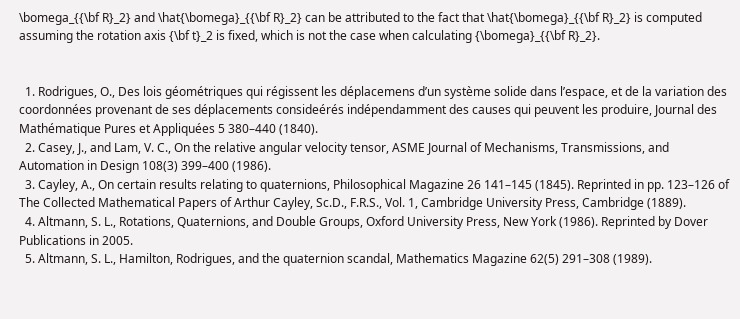\bomega_{{\bf R}_2} and \hat{\bomega}_{{\bf R}_2} can be attributed to the fact that \hat{\bomega}_{{\bf R}_2} is computed assuming the rotation axis {\bf t}_2 is fixed, which is not the case when calculating {\bomega}_{{\bf R}_2}.


  1. Rodrigues, O., Des lois géométriques qui régissent les déplacemens d’un système solide dans l’espace, et de la variation des coordonnées provenant de ses déplacements consideérés indépendamment des causes qui peuvent les produire, Journal des Mathématique Pures et Appliquées 5 380–440 (1840).
  2. Casey, J., and Lam, V. C., On the relative angular velocity tensor, ASME Journal of Mechanisms, Transmissions, and Automation in Design 108(3) 399–400 (1986).
  3. Cayley, A., On certain results relating to quaternions, Philosophical Magazine 26 141–145 (1845). Reprinted in pp. 123–126 of The Collected Mathematical Papers of Arthur Cayley, Sc.D., F.R.S., Vol. 1, Cambridge University Press, Cambridge (1889).
  4. Altmann, S. L., Rotations, Quaternions, and Double Groups, Oxford University Press, New York (1986). Reprinted by Dover Publications in 2005.
  5. Altmann, S. L., Hamilton, Rodrigues, and the quaternion scandal, Mathematics Magazine 62(5) 291–308 (1989).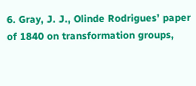6. Gray, J. J., Olinde Rodrigues’ paper of 1840 on transformation groups,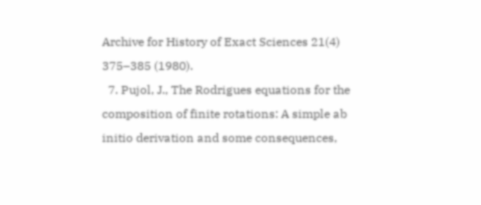Archive for History of Exact Sciences 21(4) 375–385 (1980).
  7. Pujol, J., The Rodrigues equations for the composition of finite rotations: A simple ab initio derivation and some consequences,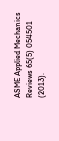ASME Applied Mechanics Reviews 65(5) 054501 (2013).